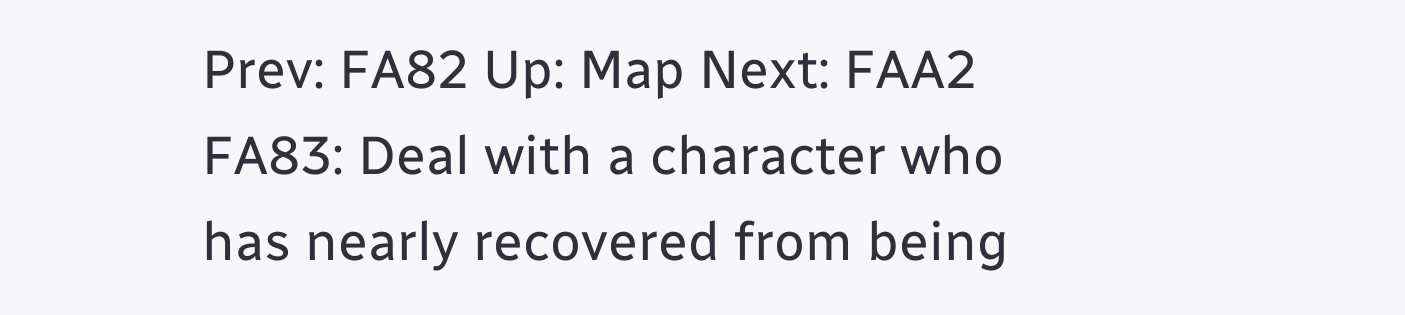Prev: FA82 Up: Map Next: FAA2
FA83: Deal with a character who has nearly recovered from being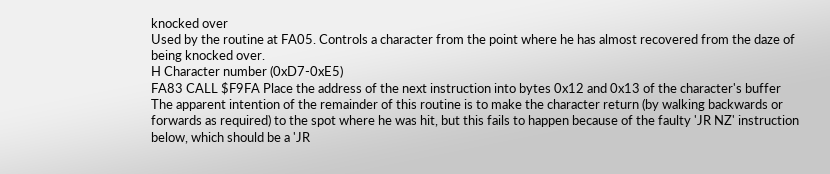knocked over
Used by the routine at FA05. Controls a character from the point where he has almost recovered from the daze of being knocked over.
H Character number (0xD7-0xE5)
FA83 CALL $F9FA Place the address of the next instruction into bytes 0x12 and 0x13 of the character's buffer
The apparent intention of the remainder of this routine is to make the character return (by walking backwards or forwards as required) to the spot where he was hit, but this fails to happen because of the faulty 'JR NZ' instruction below, which should be a 'JR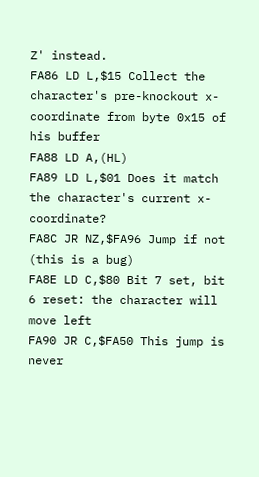Z' instead.
FA86 LD L,$15 Collect the character's pre-knockout x-coordinate from byte 0x15 of his buffer
FA88 LD A,(HL)
FA89 LD L,$01 Does it match the character's current x-coordinate?
FA8C JR NZ,$FA96 Jump if not (this is a bug)
FA8E LD C,$80 Bit 7 set, bit 6 reset: the character will move left
FA90 JR C,$FA50 This jump is never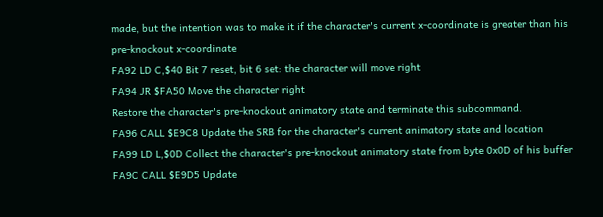made, but the intention was to make it if the character's current x-coordinate is greater than his pre-knockout x-coordinate
FA92 LD C,$40 Bit 7 reset, bit 6 set: the character will move right
FA94 JR $FA50 Move the character right
Restore the character's pre-knockout animatory state and terminate this subcommand.
FA96 CALL $E9C8 Update the SRB for the character's current animatory state and location
FA99 LD L,$0D Collect the character's pre-knockout animatory state from byte 0x0D of his buffer
FA9C CALL $E9D5 Update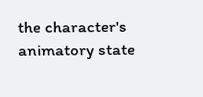the character's animatory state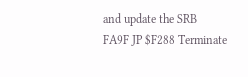and update the SRB
FA9F JP $F288 Terminate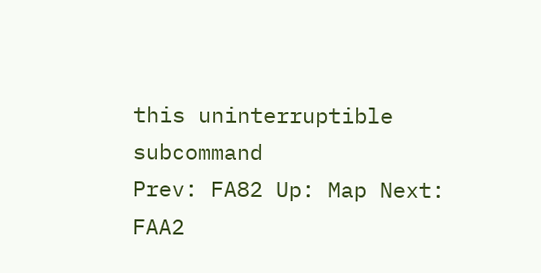this uninterruptible subcommand
Prev: FA82 Up: Map Next: FAA2